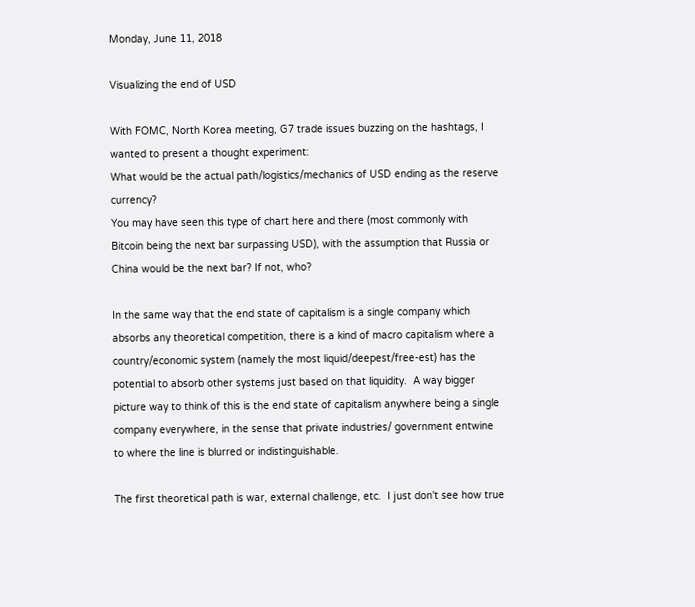Monday, June 11, 2018

Visualizing the end of USD

With FOMC, North Korea meeting, G7 trade issues buzzing on the hashtags, I wanted to present a thought experiment:
What would be the actual path/logistics/mechanics of USD ending as the reserve currency?
You may have seen this type of chart here and there (most commonly with Bitcoin being the next bar surpassing USD), with the assumption that Russia or China would be the next bar? If not, who?

In the same way that the end state of capitalism is a single company which absorbs any theoretical competition, there is a kind of macro capitalism where a country/economic system (namely the most liquid/deepest/free-est) has the potential to absorb other systems just based on that liquidity.  A way bigger picture way to think of this is the end state of capitalism anywhere being a single company everywhere, in the sense that private industries/ government entwine to where the line is blurred or indistinguishable.

The first theoretical path is war, external challenge, etc.  I just don't see how true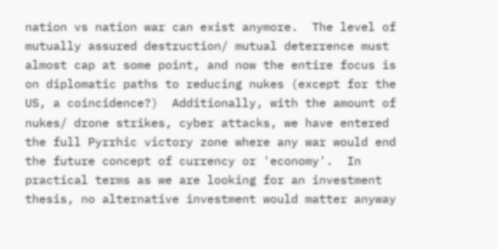nation vs nation war can exist anymore.  The level of mutually assured destruction/ mutual deterrence must almost cap at some point, and now the entire focus is on diplomatic paths to reducing nukes (except for the US, a coincidence?)  Additionally, with the amount of nukes/ drone strikes, cyber attacks, we have entered the full Pyrrhic victory zone where any war would end the future concept of currency or 'economy'.  In practical terms as we are looking for an investment thesis, no alternative investment would matter anyway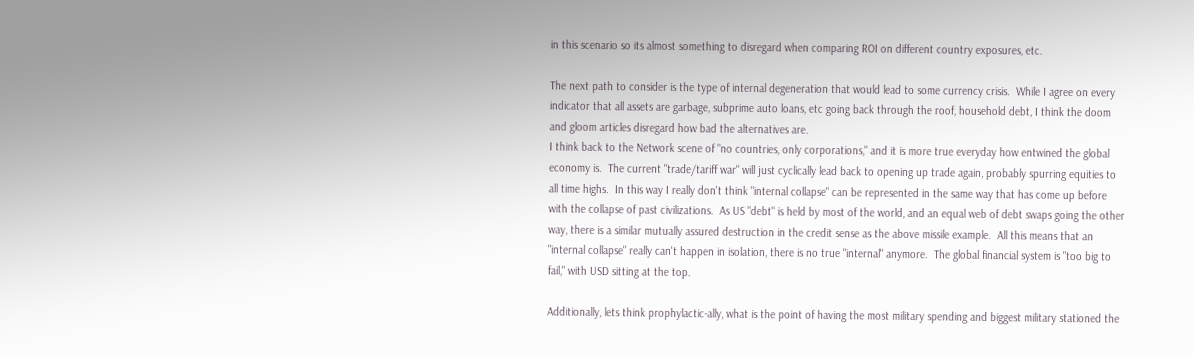in this scenario so its almost something to disregard when comparing ROI on different country exposures, etc.

The next path to consider is the type of internal degeneration that would lead to some currency crisis.  While I agree on every indicator that all assets are garbage, subprime auto loans, etc going back through the roof, household debt, I think the doom and gloom articles disregard how bad the alternatives are.
I think back to the Network scene of "no countries, only corporations," and it is more true everyday how entwined the global economy is.  The current "trade/tariff war" will just cyclically lead back to opening up trade again, probably spurring equities to all time highs.  In this way I really don't think "internal collapse" can be represented in the same way that has come up before with the collapse of past civilizations.  As US "debt" is held by most of the world, and an equal web of debt swaps going the other way, there is a similar mutually assured destruction in the credit sense as the above missile example.  All this means that an "internal collapse" really can't happen in isolation, there is no true "internal" anymore.  The global financial system is "too big to fail," with USD sitting at the top.

Additionally, lets think prophylactic-ally, what is the point of having the most military spending and biggest military stationed the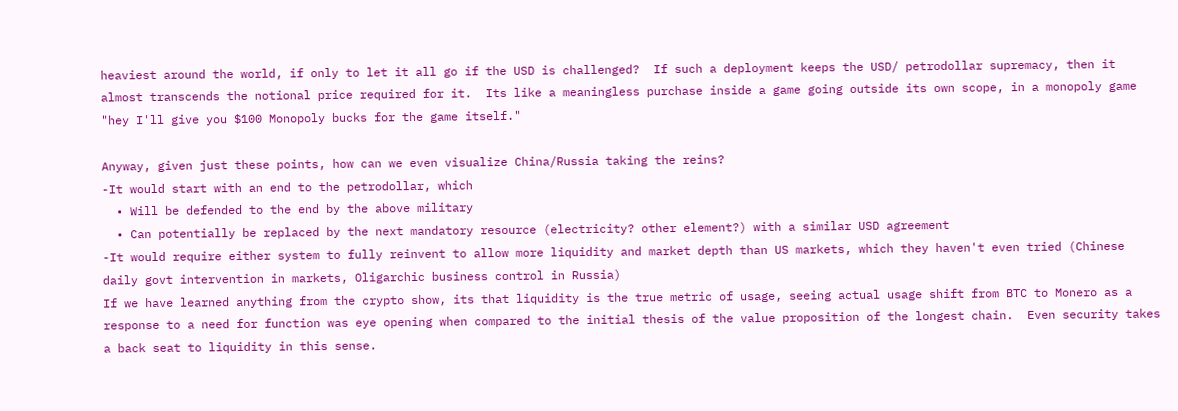heaviest around the world, if only to let it all go if the USD is challenged?  If such a deployment keeps the USD/ petrodollar supremacy, then it almost transcends the notional price required for it.  Its like a meaningless purchase inside a game going outside its own scope, in a monopoly game "hey I'll give you $100 Monopoly bucks for the game itself."

Anyway, given just these points, how can we even visualize China/Russia taking the reins?
-It would start with an end to the petrodollar, which
  • Will be defended to the end by the above military
  • Can potentially be replaced by the next mandatory resource (electricity? other element?) with a similar USD agreement
-It would require either system to fully reinvent to allow more liquidity and market depth than US markets, which they haven't even tried (Chinese daily govt intervention in markets, Oligarchic business control in Russia)
If we have learned anything from the crypto show, its that liquidity is the true metric of usage, seeing actual usage shift from BTC to Monero as a response to a need for function was eye opening when compared to the initial thesis of the value proposition of the longest chain.  Even security takes a back seat to liquidity in this sense.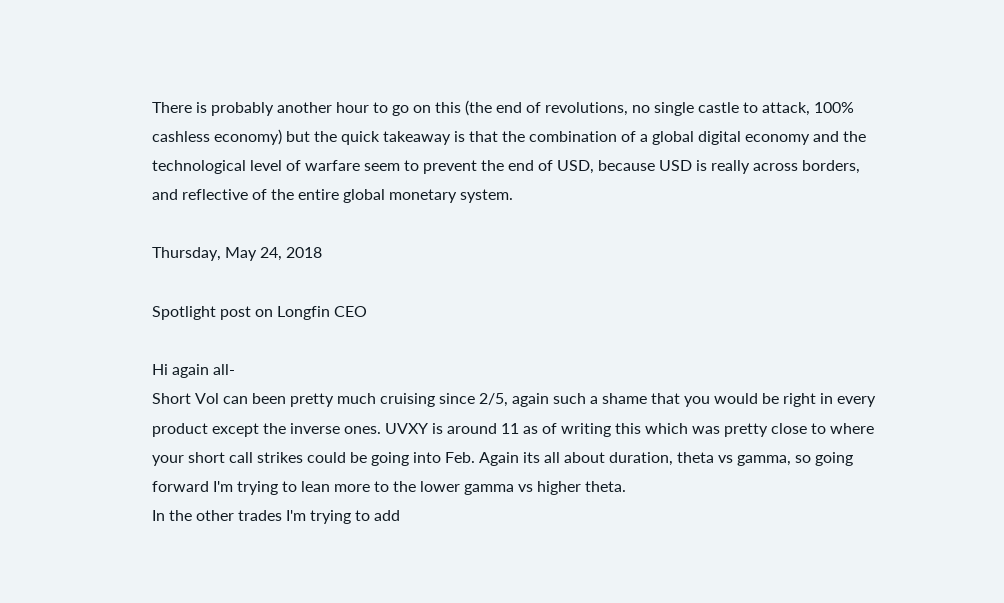There is probably another hour to go on this (the end of revolutions, no single castle to attack, 100% cashless economy) but the quick takeaway is that the combination of a global digital economy and the technological level of warfare seem to prevent the end of USD, because USD is really across borders, and reflective of the entire global monetary system.

Thursday, May 24, 2018

Spotlight post on Longfin CEO

Hi again all-
Short Vol can been pretty much cruising since 2/5, again such a shame that you would be right in every product except the inverse ones. UVXY is around 11 as of writing this which was pretty close to where your short call strikes could be going into Feb. Again its all about duration, theta vs gamma, so going forward I'm trying to lean more to the lower gamma vs higher theta.
In the other trades I'm trying to add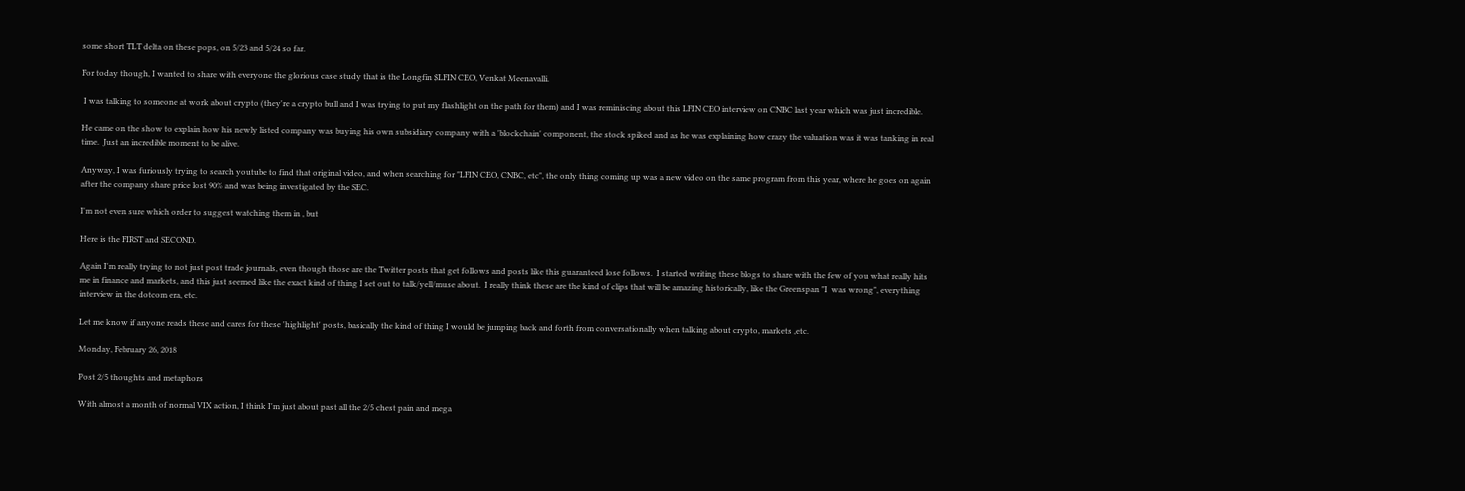some short TLT delta on these pops, on 5/23 and 5/24 so far.

For today though, I wanted to share with everyone the glorious case study that is the Longfin $LFIN CEO, Venkat Meenavalli.

 I was talking to someone at work about crypto (they're a crypto bull and I was trying to put my flashlight on the path for them) and I was reminiscing about this LFIN CEO interview on CNBC last year which was just incredible.

He came on the show to explain how his newly listed company was buying his own subsidiary company with a 'blockchain' component, the stock spiked and as he was explaining how crazy the valuation was it was tanking in real time.  Just an incredible moment to be alive.

Anyway, I was furiously trying to search youtube to find that original video, and when searching for "LFIN CEO, CNBC, etc", the only thing coming up was a new video on the same program from this year, where he goes on again after the company share price lost 90% and was being investigated by the SEC.

I'm not even sure which order to suggest watching them in , but

Here is the FIRST and SECOND.

Again I'm really trying to not just post trade journals, even though those are the Twitter posts that get follows and posts like this guaranteed lose follows.  I started writing these blogs to share with the few of you what really hits me in finance and markets, and this just seemed like the exact kind of thing I set out to talk/yell/muse about.  I really think these are the kind of clips that will be amazing historically, like the Greenspan "I  was wrong", everything interview in the dotcom era, etc.

Let me know if anyone reads these and cares for these 'highlight' posts, basically the kind of thing I would be jumping back and forth from conversationally when talking about crypto, markets ,etc.

Monday, February 26, 2018

Post 2/5 thoughts and metaphors

With almost a month of normal VIX action, I think I'm just about past all the 2/5 chest pain and mega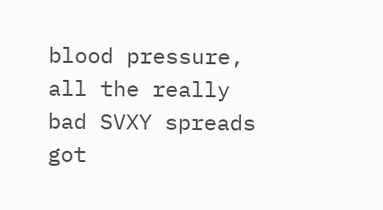blood pressure,  all the really bad SVXY spreads got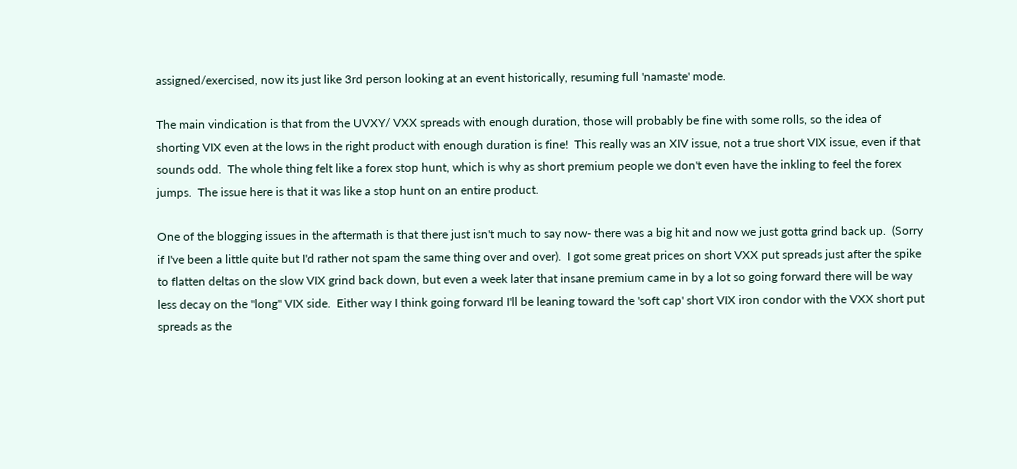assigned/exercised, now its just like 3rd person looking at an event historically, resuming full 'namaste' mode.

The main vindication is that from the UVXY/ VXX spreads with enough duration, those will probably be fine with some rolls, so the idea of shorting VIX even at the lows in the right product with enough duration is fine!  This really was an XIV issue, not a true short VIX issue, even if that sounds odd.  The whole thing felt like a forex stop hunt, which is why as short premium people we don't even have the inkling to feel the forex jumps.  The issue here is that it was like a stop hunt on an entire product.

One of the blogging issues in the aftermath is that there just isn't much to say now- there was a big hit and now we just gotta grind back up.  (Sorry if I've been a little quite but I'd rather not spam the same thing over and over).  I got some great prices on short VXX put spreads just after the spike to flatten deltas on the slow VIX grind back down, but even a week later that insane premium came in by a lot so going forward there will be way less decay on the "long" VIX side.  Either way I think going forward I'll be leaning toward the 'soft cap' short VIX iron condor with the VXX short put spreads as the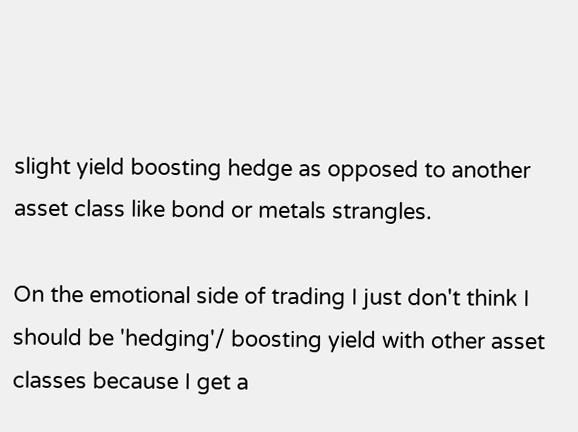slight yield boosting hedge as opposed to another asset class like bond or metals strangles.

On the emotional side of trading I just don't think I should be 'hedging'/ boosting yield with other asset classes because I get a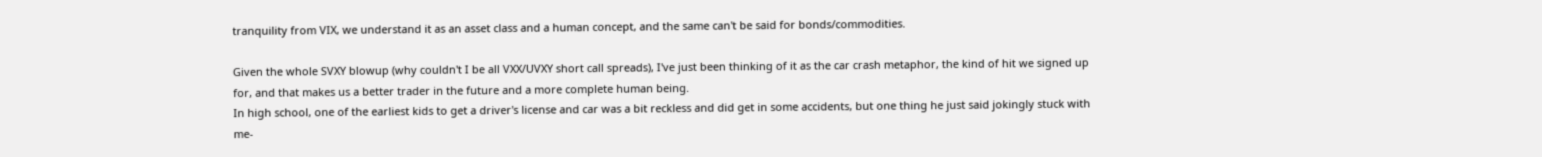tranquility from VIX, we understand it as an asset class and a human concept, and the same can't be said for bonds/commodities.

Given the whole SVXY blowup (why couldn't I be all VXX/UVXY short call spreads), I've just been thinking of it as the car crash metaphor, the kind of hit we signed up for, and that makes us a better trader in the future and a more complete human being.
In high school, one of the earliest kids to get a driver's license and car was a bit reckless and did get in some accidents, but one thing he just said jokingly stuck with me-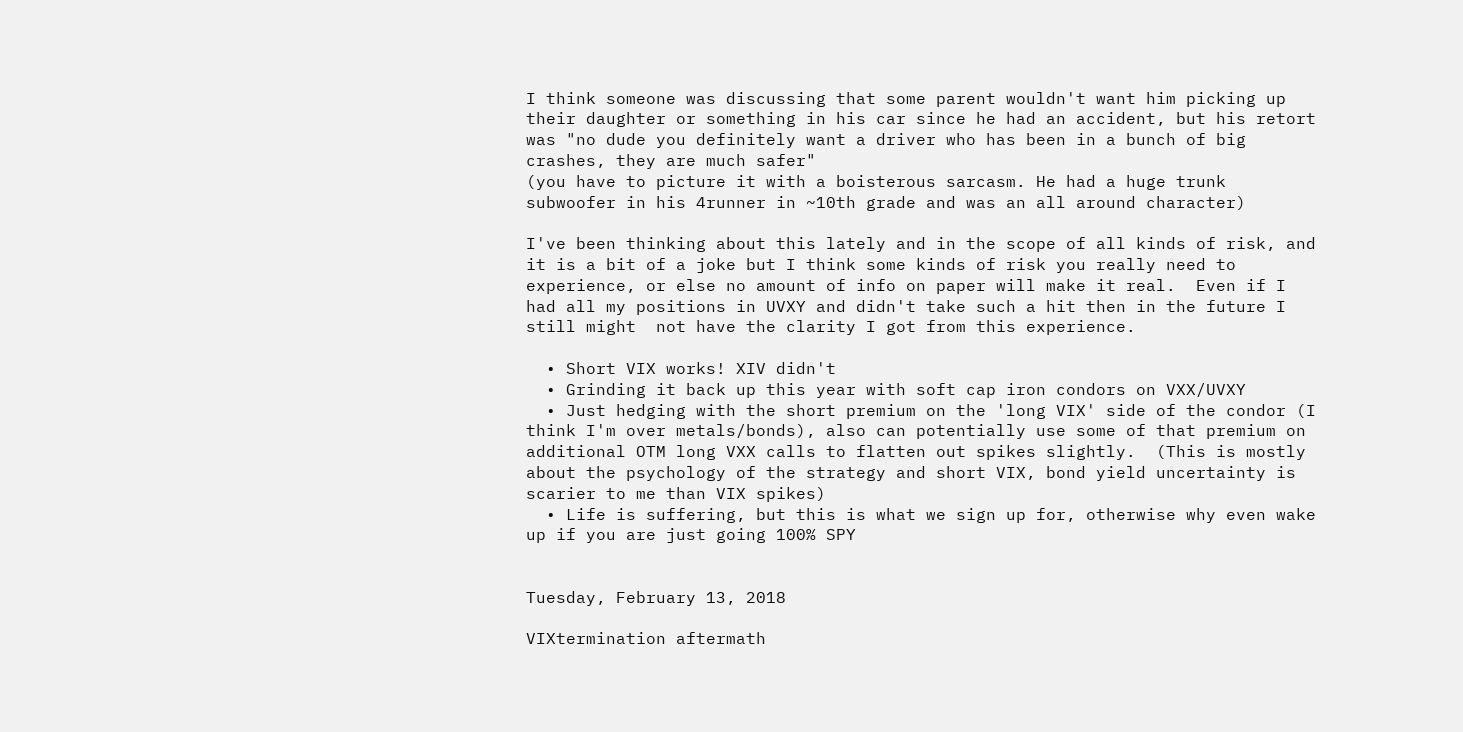I think someone was discussing that some parent wouldn't want him picking up their daughter or something in his car since he had an accident, but his retort was "no dude you definitely want a driver who has been in a bunch of big crashes, they are much safer"
(you have to picture it with a boisterous sarcasm. He had a huge trunk subwoofer in his 4runner in ~10th grade and was an all around character)

I've been thinking about this lately and in the scope of all kinds of risk, and it is a bit of a joke but I think some kinds of risk you really need to experience, or else no amount of info on paper will make it real.  Even if I had all my positions in UVXY and didn't take such a hit then in the future I still might  not have the clarity I got from this experience.

  • Short VIX works! XIV didn't
  • Grinding it back up this year with soft cap iron condors on VXX/UVXY
  • Just hedging with the short premium on the 'long VIX' side of the condor (I think I'm over metals/bonds), also can potentially use some of that premium on additional OTM long VXX calls to flatten out spikes slightly.  (This is mostly about the psychology of the strategy and short VIX, bond yield uncertainty is scarier to me than VIX spikes)
  • Life is suffering, but this is what we sign up for, otherwise why even wake up if you are just going 100% SPY


Tuesday, February 13, 2018

VIXtermination aftermath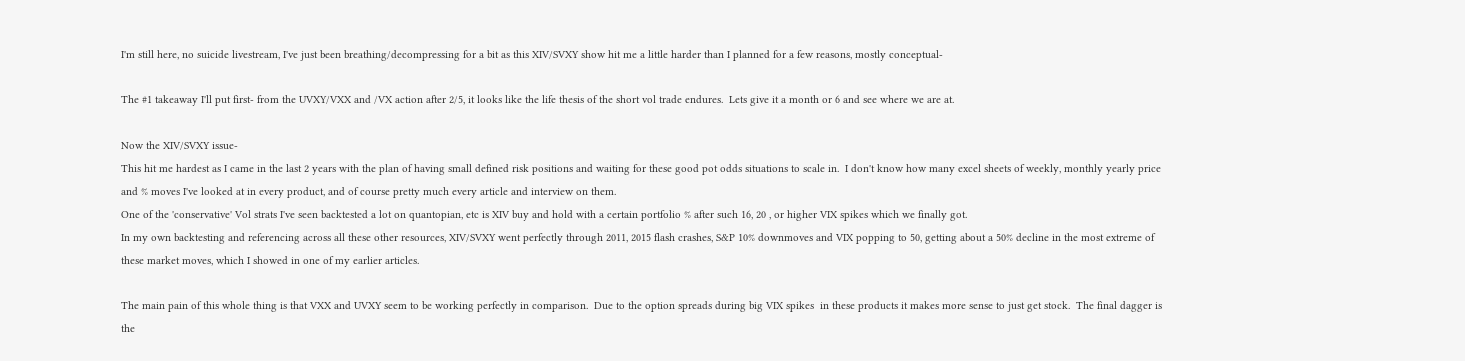I'm still here, no suicide livestream, I've just been breathing/decompressing for a bit as this XIV/SVXY show hit me a little harder than I planned for a few reasons, mostly conceptual-

The #1 takeaway I'll put first- from the UVXY/VXX and /VX action after 2/5, it looks like the life thesis of the short vol trade endures.  Lets give it a month or 6 and see where we are at.

Now the XIV/SVXY issue-
This hit me hardest as I came in the last 2 years with the plan of having small defined risk positions and waiting for these good pot odds situations to scale in.  I don't know how many excel sheets of weekly, monthly yearly price and % moves I've looked at in every product, and of course pretty much every article and interview on them.
One of the 'conservative' Vol strats I've seen backtested a lot on quantopian, etc is XIV buy and hold with a certain portfolio % after such 16, 20 , or higher VIX spikes which we finally got.
In my own backtesting and referencing across all these other resources, XIV/SVXY went perfectly through 2011, 2015 flash crashes, S&P 10% downmoves and VIX popping to 50, getting about a 50% decline in the most extreme of these market moves, which I showed in one of my earlier articles.

The main pain of this whole thing is that VXX and UVXY seem to be working perfectly in comparison.  Due to the option spreads during big VIX spikes  in these products it makes more sense to just get stock.  The final dagger is the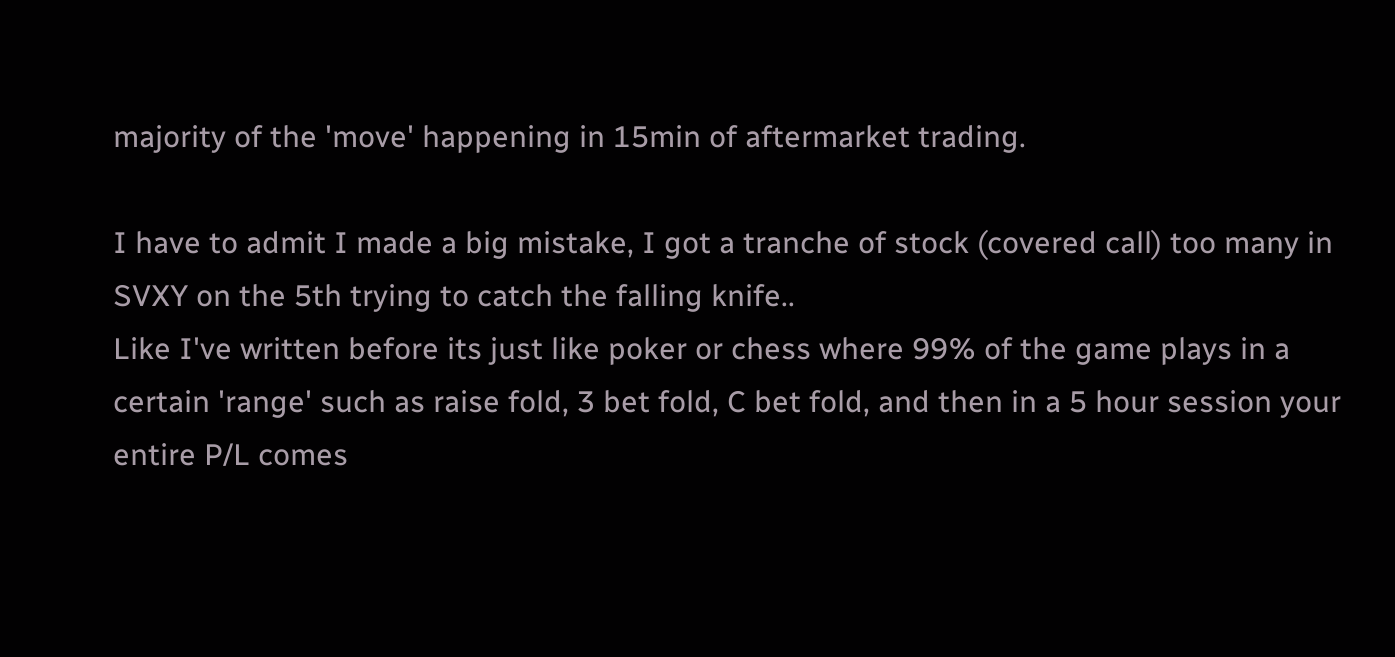majority of the 'move' happening in 15min of aftermarket trading.

I have to admit I made a big mistake, I got a tranche of stock (covered call) too many in SVXY on the 5th trying to catch the falling knife..
Like I've written before its just like poker or chess where 99% of the game plays in a certain 'range' such as raise fold, 3 bet fold, C bet fold, and then in a 5 hour session your entire P/L comes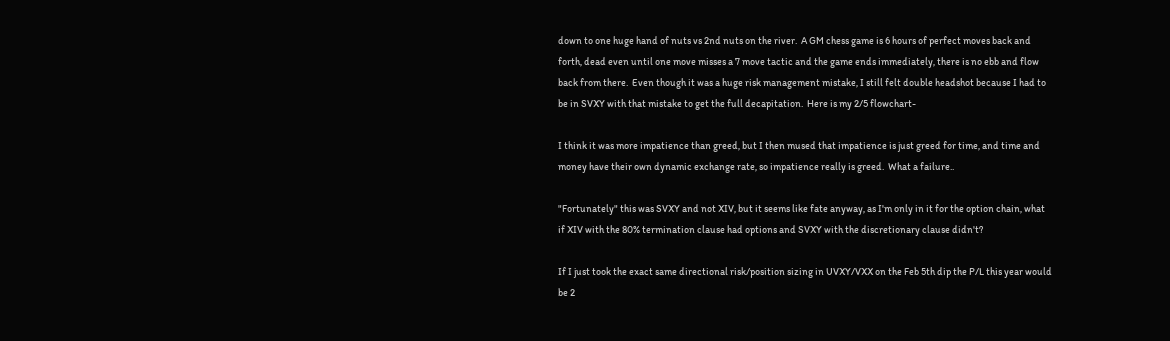down to one huge hand of nuts vs 2nd nuts on the river.  A GM chess game is 6 hours of perfect moves back and forth, dead even until one move misses a 7 move tactic and the game ends immediately, there is no ebb and flow back from there.  Even though it was a huge risk management mistake, I still felt double headshot because I had to be in SVXY with that mistake to get the full decapitation.  Here is my 2/5 flowchart-

I think it was more impatience than greed, but I then mused that impatience is just greed for time, and time and money have their own dynamic exchange rate, so impatience really is greed.  What a failure..

"Fortunately" this was SVXY and not XIV, but it seems like fate anyway, as I'm only in it for the option chain, what if XIV with the 80% termination clause had options and SVXY with the discretionary clause didn't?

If I just took the exact same directional risk/position sizing in UVXY/VXX on the Feb 5th dip the P/L this year would be 2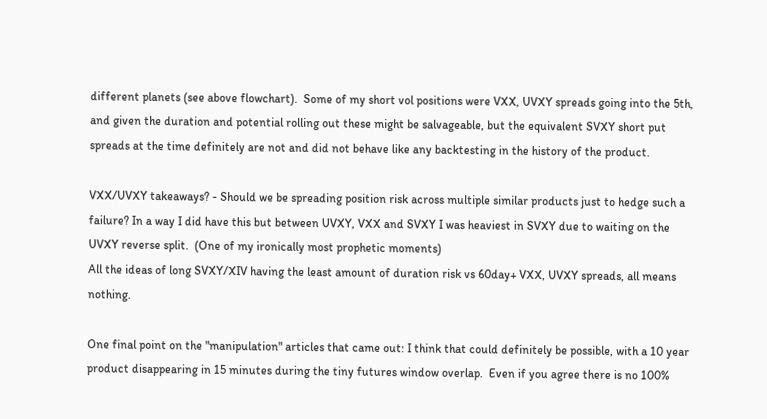different planets (see above flowchart).  Some of my short vol positions were VXX, UVXY spreads going into the 5th, and given the duration and potential rolling out these might be salvageable, but the equivalent SVXY short put spreads at the time definitely are not and did not behave like any backtesting in the history of the product.

VXX/UVXY takeaways? - Should we be spreading position risk across multiple similar products just to hedge such a failure? In a way I did have this but between UVXY, VXX and SVXY I was heaviest in SVXY due to waiting on the UVXY reverse split.  (One of my ironically most prophetic moments)
All the ideas of long SVXY/XIV having the least amount of duration risk vs 60day+ VXX, UVXY spreads, all means nothing.

One final point on the "manipulation" articles that came out: I think that could definitely be possible, with a 10 year product disappearing in 15 minutes during the tiny futures window overlap.  Even if you agree there is no 100%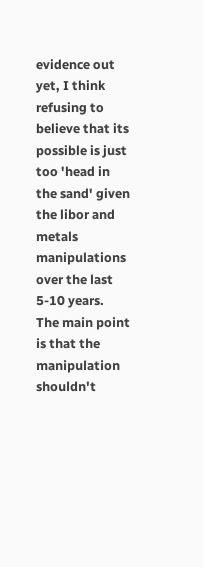evidence out yet, I think refusing to believe that its possible is just too 'head in the sand' given the libor and metals manipulations over the last 5-10 years.  The main point is that the manipulation shouldn't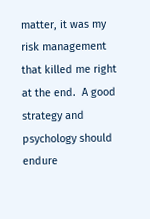matter, it was my risk management that killed me right at the end.  A good strategy and psychology should endure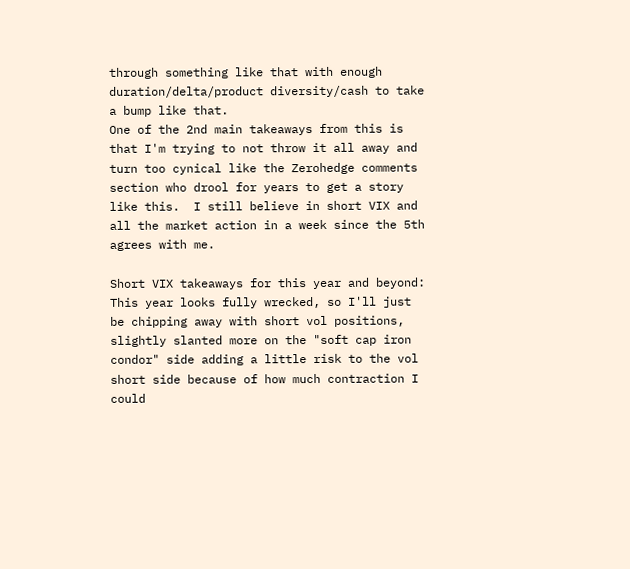through something like that with enough duration/delta/product diversity/cash to take a bump like that.
One of the 2nd main takeaways from this is that I'm trying to not throw it all away and turn too cynical like the Zerohedge comments section who drool for years to get a story like this.  I still believe in short VIX and all the market action in a week since the 5th agrees with me.

Short VIX takeaways for this year and beyond:
This year looks fully wrecked, so I'll just be chipping away with short vol positions, slightly slanted more on the "soft cap iron condor" side adding a little risk to the vol short side because of how much contraction I could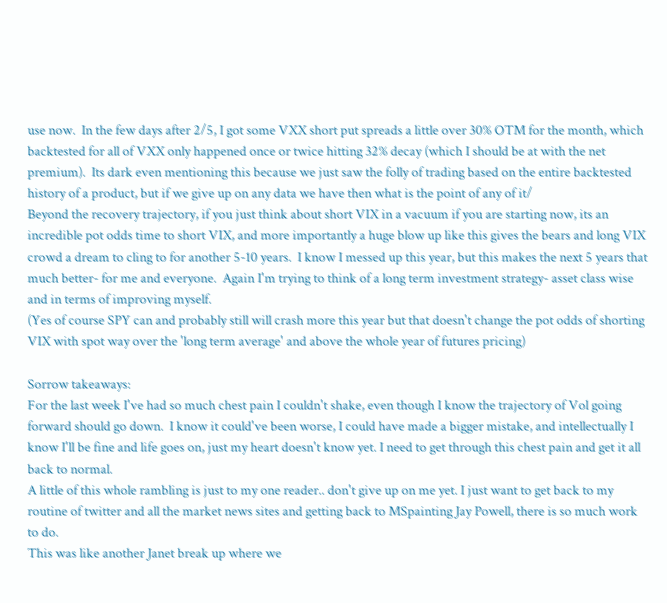use now.  In the few days after 2/5, I got some VXX short put spreads a little over 30% OTM for the month, which backtested for all of VXX only happened once or twice hitting 32% decay (which I should be at with the net premium).  Its dark even mentioning this because we just saw the folly of trading based on the entire backtested history of a product, but if we give up on any data we have then what is the point of any of it/
Beyond the recovery trajectory, if you just think about short VIX in a vacuum if you are starting now, its an incredible pot odds time to short VIX, and more importantly a huge blow up like this gives the bears and long VIX crowd a dream to cling to for another 5-10 years.  I know I messed up this year, but this makes the next 5 years that much better- for me and everyone.  Again I'm trying to think of a long term investment strategy- asset class wise and in terms of improving myself.
(Yes of course SPY can and probably still will crash more this year but that doesn't change the pot odds of shorting VIX with spot way over the 'long term average' and above the whole year of futures pricing)

Sorrow takeaways:
For the last week I've had so much chest pain I couldn't shake, even though I know the trajectory of Vol going forward should go down.  I know it could've been worse, I could have made a bigger mistake, and intellectually I know I'll be fine and life goes on, just my heart doesn't know yet. I need to get through this chest pain and get it all back to normal.
A little of this whole rambling is just to my one reader.. don't give up on me yet. I just want to get back to my routine of twitter and all the market news sites and getting back to MSpainting Jay Powell, there is so much work to do.
This was like another Janet break up where we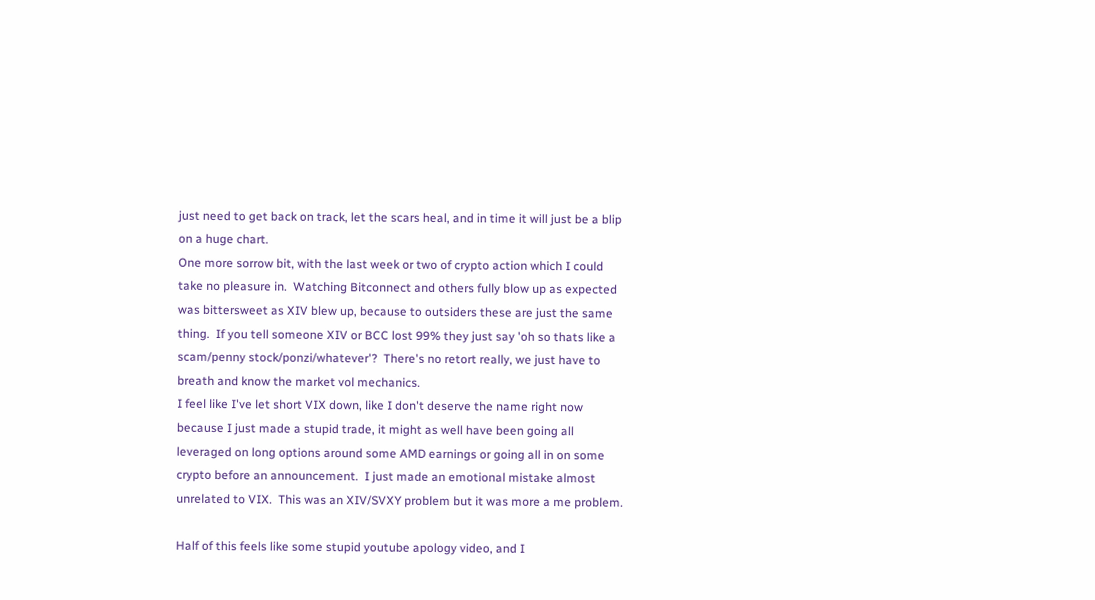just need to get back on track, let the scars heal, and in time it will just be a blip on a huge chart.
One more sorrow bit, with the last week or two of crypto action which I could take no pleasure in.  Watching Bitconnect and others fully blow up as expected was bittersweet as XIV blew up, because to outsiders these are just the same thing.  If you tell someone XIV or BCC lost 99% they just say 'oh so thats like a scam/penny stock/ponzi/whatever'?  There's no retort really, we just have to breath and know the market vol mechanics.
I feel like I've let short VIX down, like I don't deserve the name right now because I just made a stupid trade, it might as well have been going all leveraged on long options around some AMD earnings or going all in on some crypto before an announcement.  I just made an emotional mistake almost unrelated to VIX.  This was an XIV/SVXY problem but it was more a me problem.

Half of this feels like some stupid youtube apology video, and I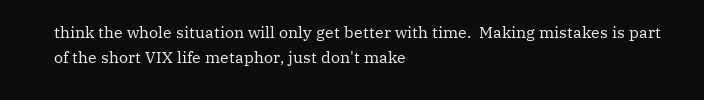think the whole situation will only get better with time.  Making mistakes is part of the short VIX life metaphor, just don't make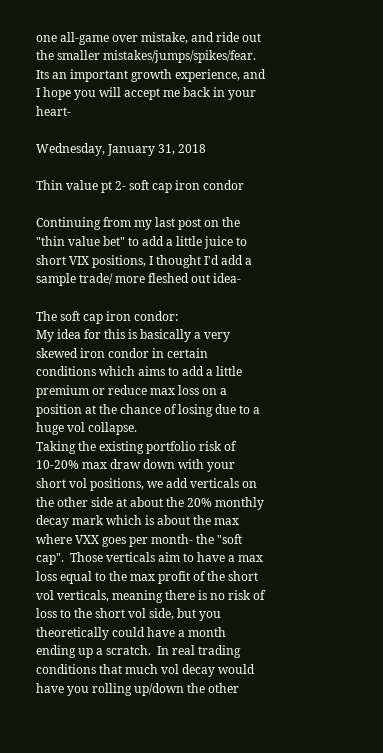one all-game over mistake, and ride out the smaller mistakes/jumps/spikes/fear.  Its an important growth experience, and I hope you will accept me back in your heart-

Wednesday, January 31, 2018

Thin value pt 2- soft cap iron condor

Continuing from my last post on the "thin value bet" to add a little juice to short VIX positions, I thought I'd add a sample trade/ more fleshed out idea-

The soft cap iron condor:
My idea for this is basically a very skewed iron condor in certain conditions which aims to add a little premium or reduce max loss on a position at the chance of losing due to a huge vol collapse.
Taking the existing portfolio risk of 10-20% max draw down with your short vol positions, we add verticals on the other side at about the 20% monthly decay mark which is about the max where VXX goes per month- the "soft cap".  Those verticals aim to have a max loss equal to the max profit of the short vol verticals, meaning there is no risk of loss to the short vol side, but you theoretically could have a month ending up a scratch.  In real trading conditions that much vol decay would have you rolling up/down the other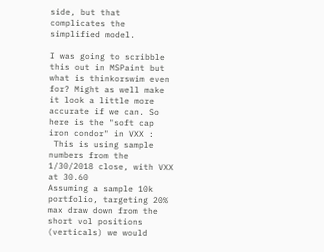side, but that complicates the simplified model.

I was going to scribble this out in MSPaint but what is thinkorswim even for? Might as well make it look a little more accurate if we can. So here is the "soft cap iron condor" in VXX :
 This is using sample numbers from the 1/30/2018 close, with VXX at 30.60
Assuming a sample 10k portfolio, targeting 20% max draw down from the short vol positions (verticals) we would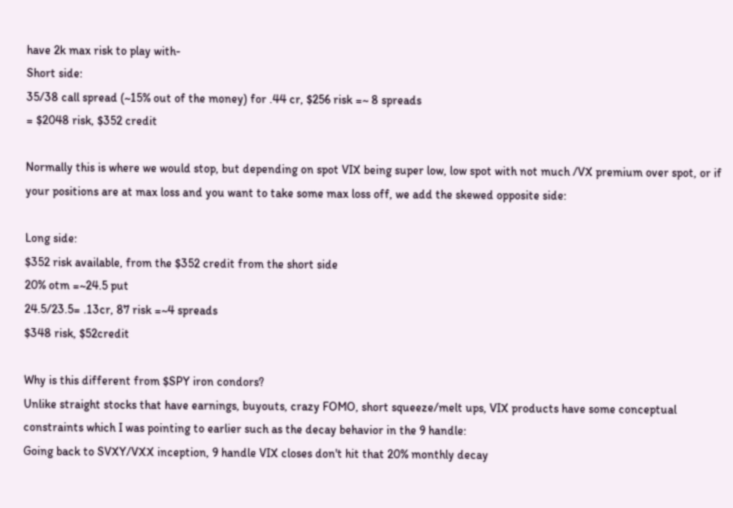have 2k max risk to play with-
Short side:
35/38 call spread (~15% out of the money) for .44 cr, $256 risk =~ 8 spreads
= $2048 risk, $352 credit

Normally this is where we would stop, but depending on spot VIX being super low, low spot with not much /VX premium over spot, or if your positions are at max loss and you want to take some max loss off, we add the skewed opposite side:

Long side:
$352 risk available, from the $352 credit from the short side
20% otm =~24.5 put
24.5/23.5= .13cr, 87 risk =~4 spreads
$348 risk, $52credit

Why is this different from $SPY iron condors?
Unlike straight stocks that have earnings, buyouts, crazy FOMO, short squeeze/melt ups, VIX products have some conceptual constraints which I was pointing to earlier such as the decay behavior in the 9 handle:
Going back to SVXY/VXX inception, 9 handle VIX closes don't hit that 20% monthly decay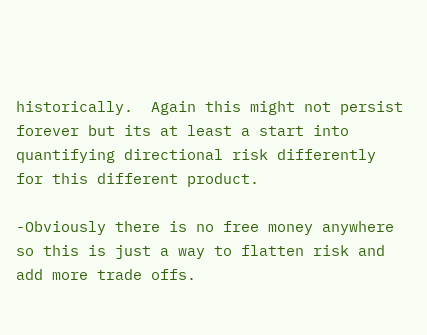historically.  Again this might not persist forever but its at least a start into quantifying directional risk differently for this different product.

-Obviously there is no free money anywhere so this is just a way to flatten risk and add more trade offs.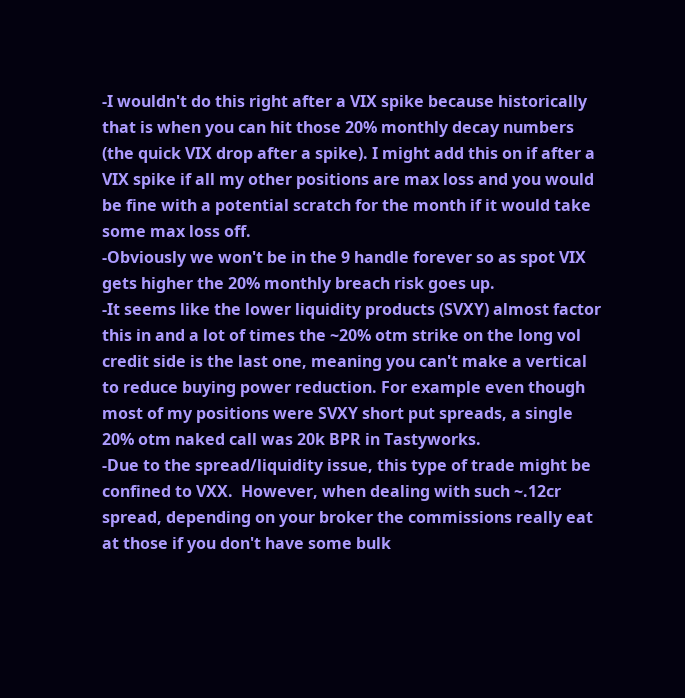-I wouldn't do this right after a VIX spike because historically that is when you can hit those 20% monthly decay numbers (the quick VIX drop after a spike). I might add this on if after a VIX spike if all my other positions are max loss and you would be fine with a potential scratch for the month if it would take some max loss off.
-Obviously we won't be in the 9 handle forever so as spot VIX gets higher the 20% monthly breach risk goes up.
-It seems like the lower liquidity products (SVXY) almost factor this in and a lot of times the ~20% otm strike on the long vol credit side is the last one, meaning you can't make a vertical to reduce buying power reduction. For example even though most of my positions were SVXY short put spreads, a single 20% otm naked call was 20k BPR in Tastyworks.
-Due to the spread/liquidity issue, this type of trade might be confined to VXX.  However, when dealing with such ~.12cr spread, depending on your broker the commissions really eat at those if you don't have some bulk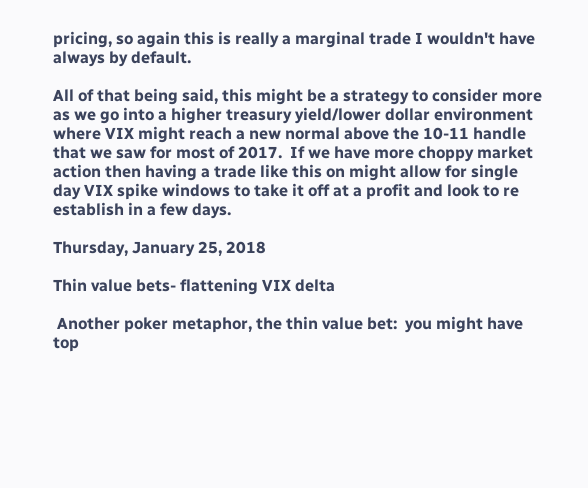pricing, so again this is really a marginal trade I wouldn't have always by default.

All of that being said, this might be a strategy to consider more as we go into a higher treasury yield/lower dollar environment where VIX might reach a new normal above the 10-11 handle that we saw for most of 2017.  If we have more choppy market action then having a trade like this on might allow for single day VIX spike windows to take it off at a profit and look to re establish in a few days.

Thursday, January 25, 2018

Thin value bets- flattening VIX delta

 Another poker metaphor, the thin value bet:  you might have top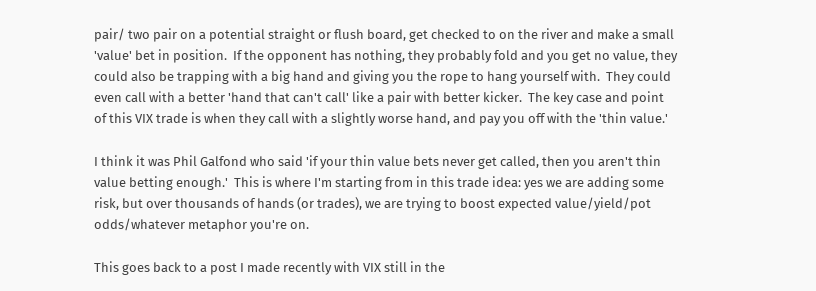pair/ two pair on a potential straight or flush board, get checked to on the river and make a small 'value' bet in position.  If the opponent has nothing, they probably fold and you get no value, they could also be trapping with a big hand and giving you the rope to hang yourself with.  They could even call with a better 'hand that can't call' like a pair with better kicker.  The key case and point of this VIX trade is when they call with a slightly worse hand, and pay you off with the 'thin value.'

I think it was Phil Galfond who said 'if your thin value bets never get called, then you aren't thin value betting enough.'  This is where I'm starting from in this trade idea: yes we are adding some risk, but over thousands of hands (or trades), we are trying to boost expected value/yield/pot odds/whatever metaphor you're on.

This goes back to a post I made recently with VIX still in the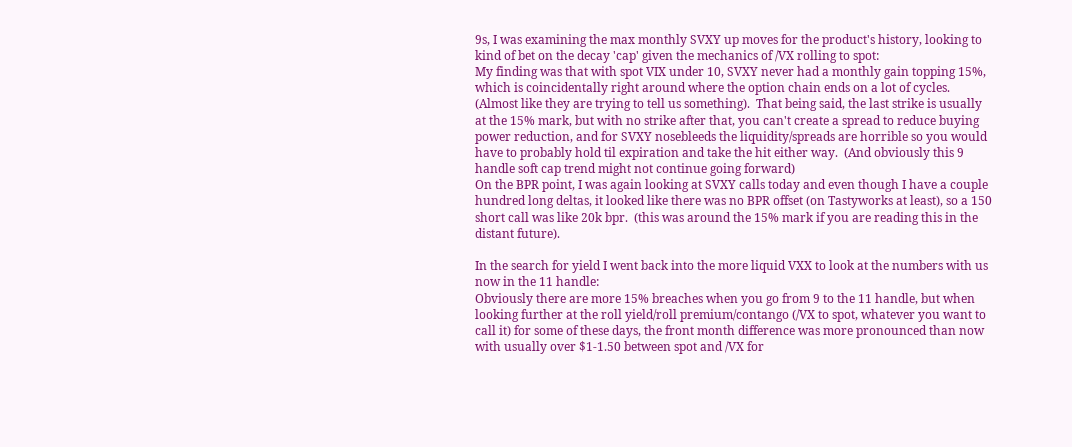9s, I was examining the max monthly SVXY up moves for the product's history, looking to kind of bet on the decay 'cap' given the mechanics of /VX rolling to spot:
My finding was that with spot VIX under 10, SVXY never had a monthly gain topping 15%, which is coincidentally right around where the option chain ends on a lot of cycles.  (Almost like they are trying to tell us something).  That being said, the last strike is usually at the 15% mark, but with no strike after that, you can't create a spread to reduce buying power reduction, and for SVXY nosebleeds the liquidity/spreads are horrible so you would have to probably hold til expiration and take the hit either way.  (And obviously this 9 handle soft cap trend might not continue going forward)
On the BPR point, I was again looking at SVXY calls today and even though I have a couple hundred long deltas, it looked like there was no BPR offset (on Tastyworks at least), so a 150 short call was like 20k bpr.  (this was around the 15% mark if you are reading this in the distant future).

In the search for yield I went back into the more liquid VXX to look at the numbers with us now in the 11 handle:
Obviously there are more 15% breaches when you go from 9 to the 11 handle, but when looking further at the roll yield/roll premium/contango (/VX to spot, whatever you want to call it) for some of these days, the front month difference was more pronounced than now with usually over $1-1.50 between spot and /VX for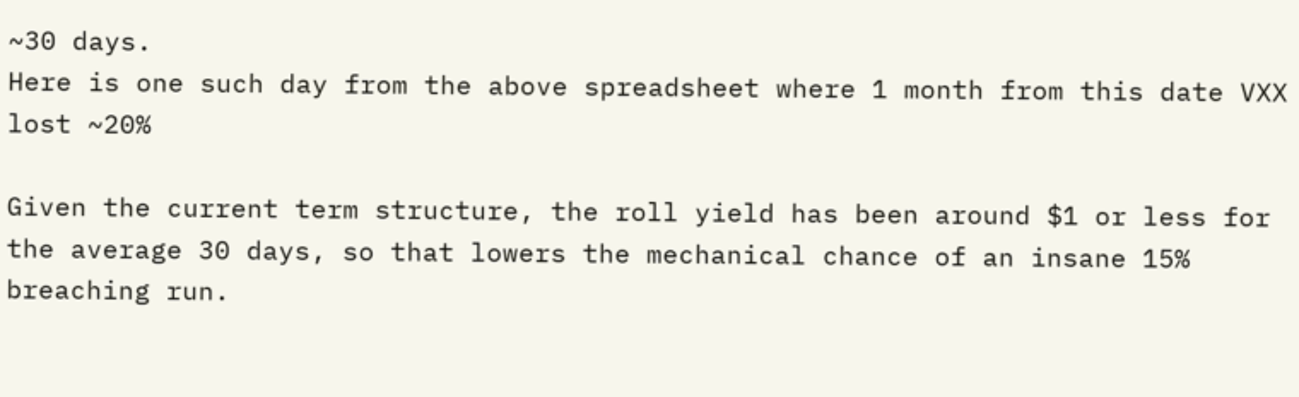~30 days.
Here is one such day from the above spreadsheet where 1 month from this date VXX lost ~20%

Given the current term structure, the roll yield has been around $1 or less for the average 30 days, so that lowers the mechanical chance of an insane 15% breaching run.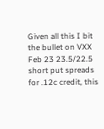Given all this I bit the bullet on VXX Feb 23 23.5/22.5 short put spreads for .12c credit, this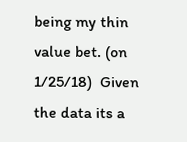being my thin value bet. (on 1/25/18)  Given the data its a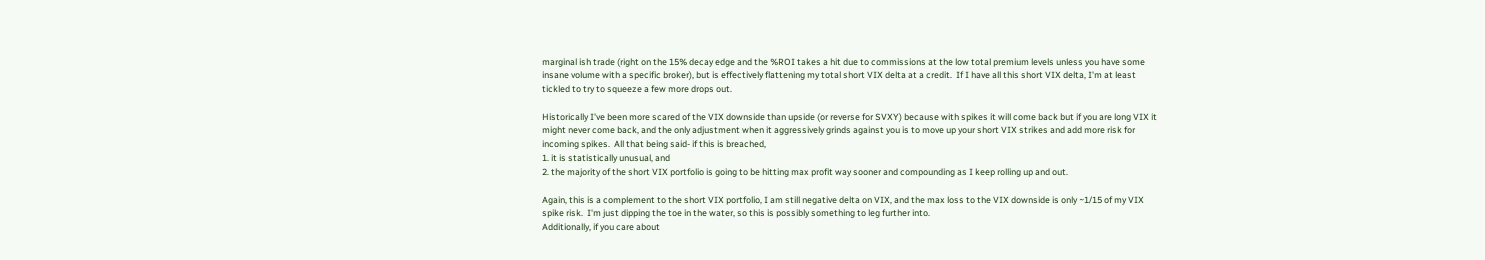marginal ish trade (right on the 15% decay edge and the %ROI takes a hit due to commissions at the low total premium levels unless you have some insane volume with a specific broker), but is effectively flattening my total short VIX delta at a credit.  If I have all this short VIX delta, I'm at least tickled to try to squeeze a few more drops out.

Historically I've been more scared of the VIX downside than upside (or reverse for SVXY) because with spikes it will come back but if you are long VIX it might never come back, and the only adjustment when it aggressively grinds against you is to move up your short VIX strikes and add more risk for incoming spikes.  All that being said- if this is breached,
1. it is statistically unusual, and
2. the majority of the short VIX portfolio is going to be hitting max profit way sooner and compounding as I keep rolling up and out.

Again, this is a complement to the short VIX portfolio, I am still negative delta on VIX, and the max loss to the VIX downside is only ~1/15 of my VIX spike risk.  I'm just dipping the toe in the water, so this is possibly something to leg further into.
Additionally, if you care about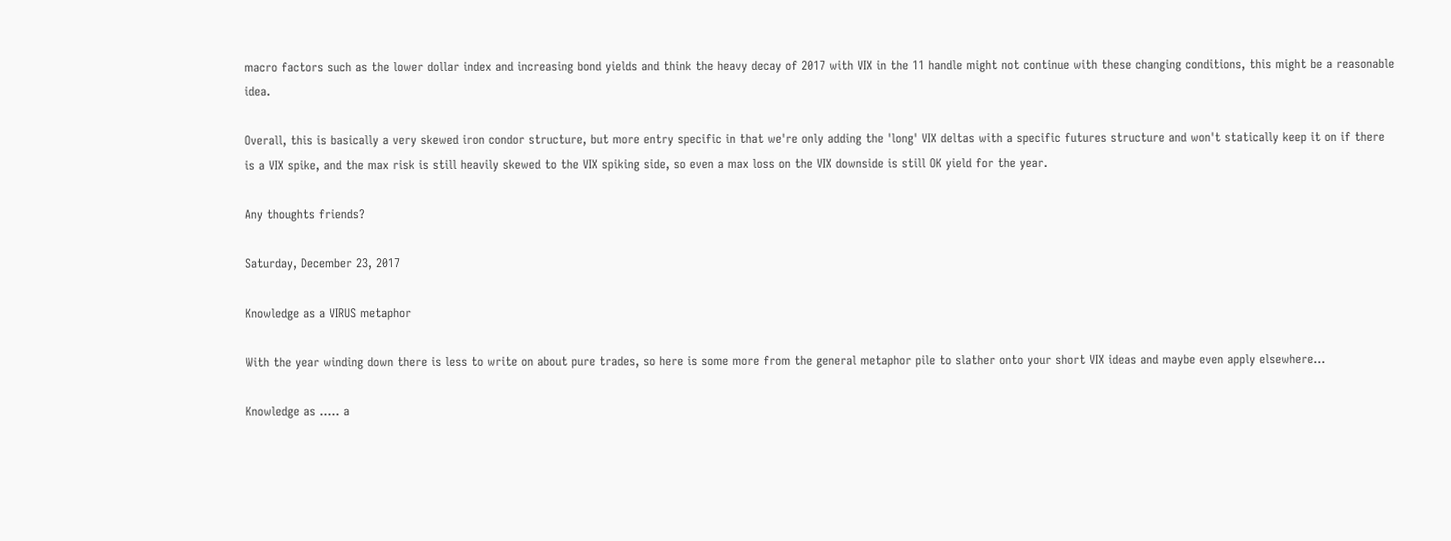macro factors such as the lower dollar index and increasing bond yields and think the heavy decay of 2017 with VIX in the 11 handle might not continue with these changing conditions, this might be a reasonable idea.

Overall, this is basically a very skewed iron condor structure, but more entry specific in that we're only adding the 'long' VIX deltas with a specific futures structure and won't statically keep it on if there is a VIX spike, and the max risk is still heavily skewed to the VIX spiking side, so even a max loss on the VIX downside is still OK yield for the year.

Any thoughts friends?

Saturday, December 23, 2017

Knowledge as a VIRUS metaphor

With the year winding down there is less to write on about pure trades, so here is some more from the general metaphor pile to slather onto your short VIX ideas and maybe even apply elsewhere...

Knowledge as ..... a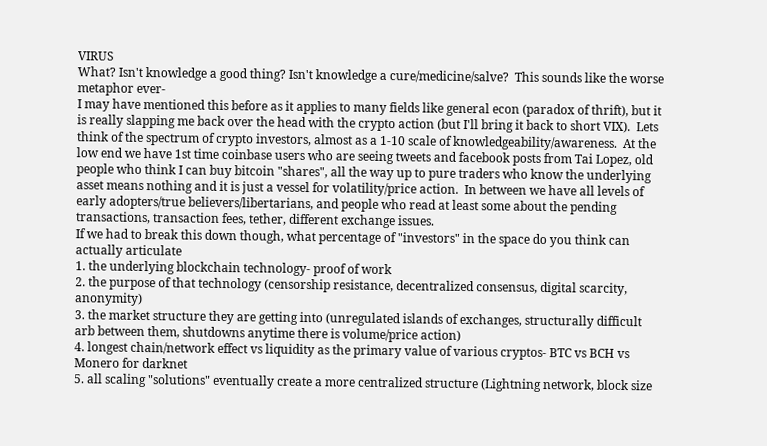VIRUS
What? Isn't knowledge a good thing? Isn't knowledge a cure/medicine/salve?  This sounds like the worse metaphor ever-
I may have mentioned this before as it applies to many fields like general econ (paradox of thrift), but it is really slapping me back over the head with the crypto action (but I'll bring it back to short VIX).  Lets think of the spectrum of crypto investors, almost as a 1-10 scale of knowledgeability/awareness.  At the low end we have 1st time coinbase users who are seeing tweets and facebook posts from Tai Lopez, old people who think I can buy bitcoin "shares", all the way up to pure traders who know the underlying asset means nothing and it is just a vessel for volatility/price action.  In between we have all levels of early adopters/true believers/libertarians, and people who read at least some about the pending transactions, transaction fees, tether, different exchange issues.
If we had to break this down though, what percentage of "investors" in the space do you think can actually articulate
1. the underlying blockchain technology- proof of work
2. the purpose of that technology (censorship resistance, decentralized consensus, digital scarcity, anonymity)
3. the market structure they are getting into (unregulated islands of exchanges, structurally difficult arb between them, shutdowns anytime there is volume/price action)
4. longest chain/network effect vs liquidity as the primary value of various cryptos- BTC vs BCH vs Monero for darknet
5. all scaling "solutions" eventually create a more centralized structure (Lightning network, block size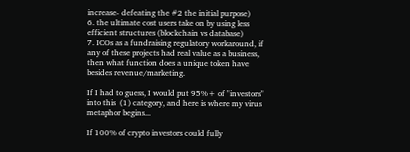increase- defeating the #2 the initial purpose)
6. the ultimate cost users take on by using less efficient structures (blockchain vs database)
7. ICOs as a fundraising regulatory workaround, if any of these projects had real value as a business, then what function does a unique token have besides revenue/marketing.

If I had to guess, I would put 95%+ of "investors" into this  (1) category, and here is where my virus metaphor begins...

If 100% of crypto investors could fully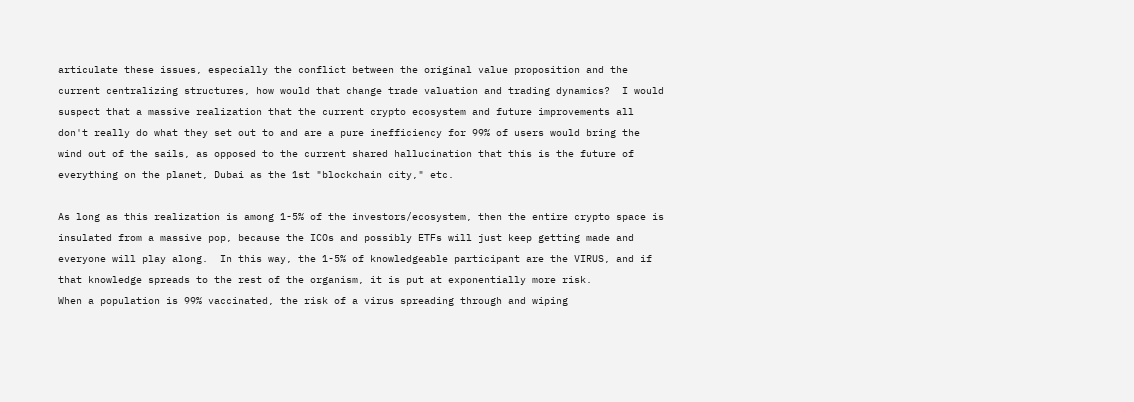articulate these issues, especially the conflict between the original value proposition and the current centralizing structures, how would that change trade valuation and trading dynamics?  I would suspect that a massive realization that the current crypto ecosystem and future improvements all don't really do what they set out to and are a pure inefficiency for 99% of users would bring the wind out of the sails, as opposed to the current shared hallucination that this is the future of everything on the planet, Dubai as the 1st "blockchain city," etc.

As long as this realization is among 1-5% of the investors/ecosystem, then the entire crypto space is insulated from a massive pop, because the ICOs and possibly ETFs will just keep getting made and everyone will play along.  In this way, the 1-5% of knowledgeable participant are the VIRUS, and if that knowledge spreads to the rest of the organism, it is put at exponentially more risk.
When a population is 99% vaccinated, the risk of a virus spreading through and wiping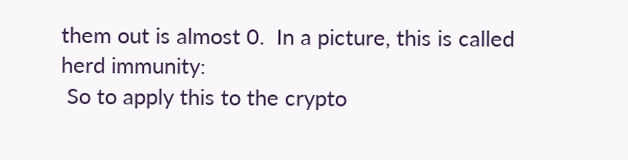them out is almost 0.  In a picture, this is called herd immunity:
 So to apply this to the crypto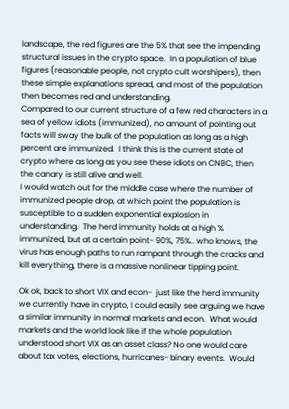landscape, the red figures are the 5% that see the impending structural issues in the crypto space.  In a population of blue figures (reasonable people, not crypto cult worshipers), then these simple explanations spread, and most of the population then becomes red and understanding.
Compared to our current structure of a few red characters in a sea of yellow idiots (immunized), no amount of pointing out facts will sway the bulk of the population as long as a high percent are immunized.  I think this is the current state of crypto where as long as you see these idiots on CNBC, then the canary is still alive and well.
I would watch out for the middle case where the number of immunized people drop, at which point the population is susceptible to a sudden exponential explosion in understanding.  The herd immunity holds at a high % immunized, but at a certain point- 90%, 75%.. who knows, the virus has enough paths to run rampant through the cracks and kill everything, there is a massive nonlinear tipping point.

Ok ok, back to short VIX and econ-  just like the herd immunity we currently have in crypto, I could easily see arguing we have a similar immunity in normal markets and econ.  What would markets and the world look like if the whole population understood short VIX as an asset class? No one would care about tax votes, elections, hurricanes- binary events.  Would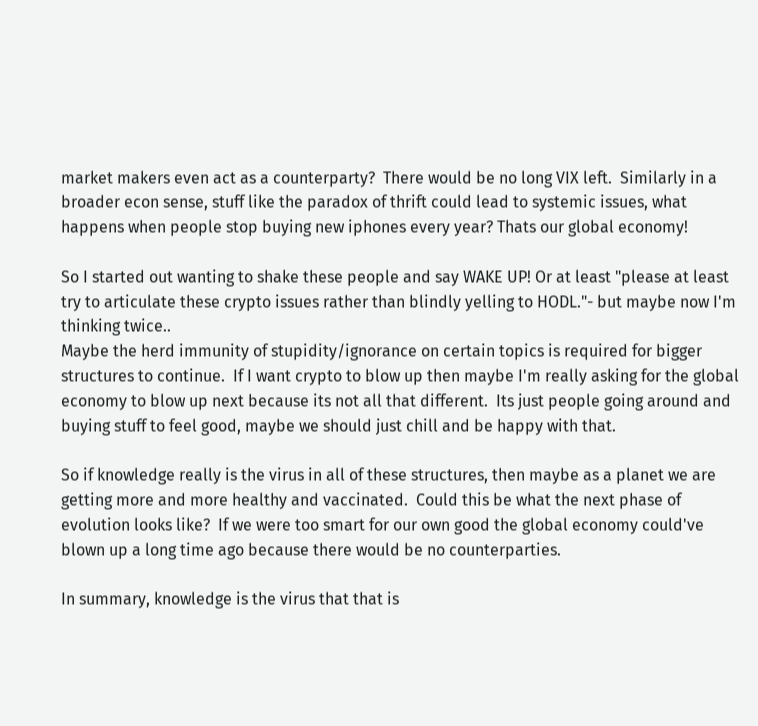market makers even act as a counterparty?  There would be no long VIX left.  Similarly in a broader econ sense, stuff like the paradox of thrift could lead to systemic issues, what happens when people stop buying new iphones every year? Thats our global economy!

So I started out wanting to shake these people and say WAKE UP! Or at least "please at least try to articulate these crypto issues rather than blindly yelling to HODL."- but maybe now I'm thinking twice..
Maybe the herd immunity of stupidity/ignorance on certain topics is required for bigger structures to continue.  If I want crypto to blow up then maybe I'm really asking for the global economy to blow up next because its not all that different.  Its just people going around and buying stuff to feel good, maybe we should just chill and be happy with that.

So if knowledge really is the virus in all of these structures, then maybe as a planet we are getting more and more healthy and vaccinated.  Could this be what the next phase of evolution looks like?  If we were too smart for our own good the global economy could've blown up a long time ago because there would be no counterparties.

In summary, knowledge is the virus that that is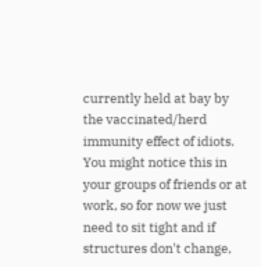currently held at bay by the vaccinated/herd immunity effect of idiots.  You might notice this in your groups of friends or at work, so for now we just need to sit tight and if structures don't change,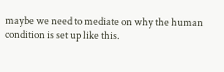maybe we need to mediate on why the human condition is set up like this.